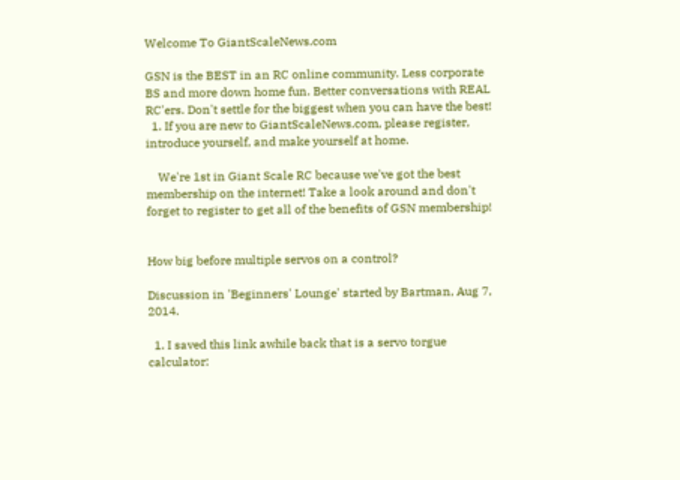Welcome To GiantScaleNews.com

GSN is the BEST in an RC online community. Less corporate BS and more down home fun. Better conversations with REAL RC'ers. Don't settle for the biggest when you can have the best!
  1. If you are new to GiantScaleNews.com, please register, introduce yourself, and make yourself at home.

    We're 1st in Giant Scale RC because we've got the best membership on the internet! Take a look around and don't forget to register to get all of the benefits of GSN membership!


How big before multiple servos on a control?

Discussion in 'Beginners' Lounge' started by Bartman, Aug 7, 2014.

  1. I saved this link awhile back that is a servo torgue calculator: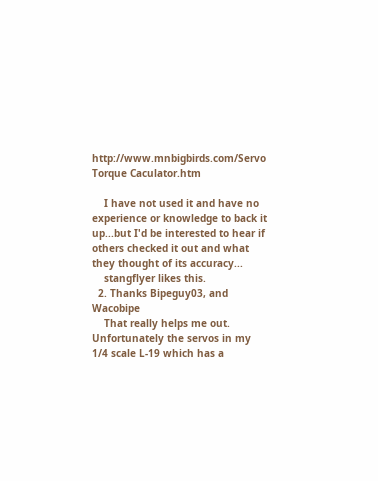http://www.mnbigbirds.com/Servo Torque Caculator.htm

    I have not used it and have no experience or knowledge to back it up...but I'd be interested to hear if others checked it out and what they thought of its accuracy...
    stangflyer likes this.
  2. Thanks Bipeguy03, and Wacobipe
    That really helps me out. Unfortunately the servos in my 1/4 scale L-19 which has a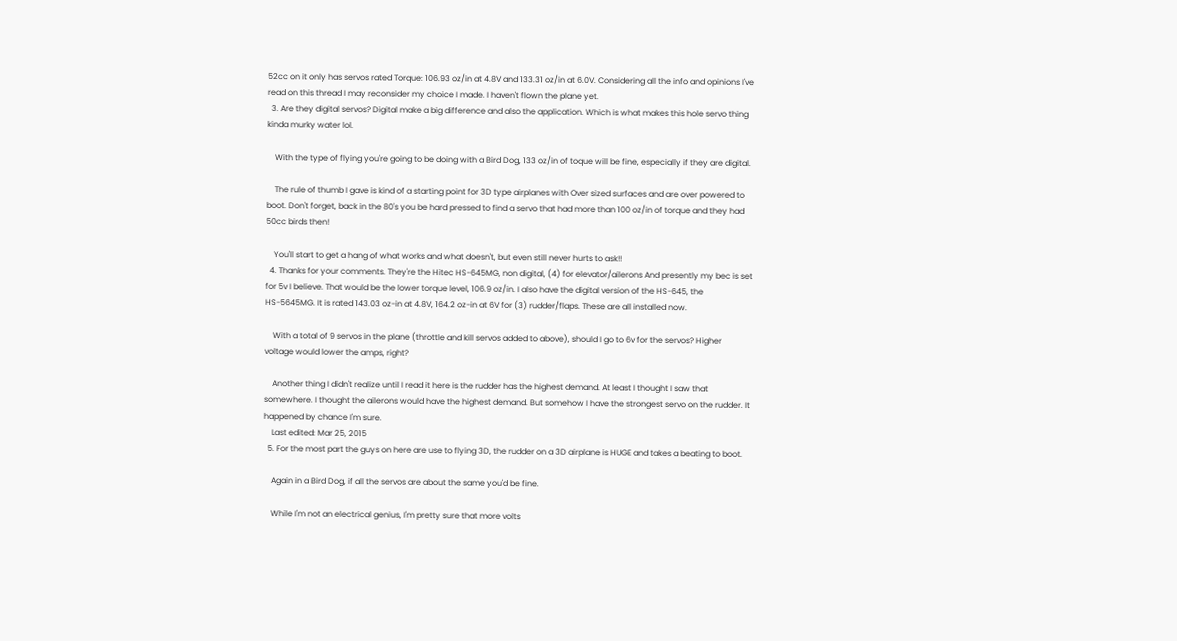52cc on it only has servos rated Torque: 106.93 oz/in at 4.8V and 133.31 oz/in at 6.0V. Considering all the info and opinions I've read on this thread I may reconsider my choice I made. I haven't flown the plane yet.
  3. Are they digital servos? Digital make a big difference and also the application. Which is what makes this hole servo thing kinda murky water lol.

    With the type of flying you're going to be doing with a Bird Dog, 133 oz/in of toque will be fine, especially if they are digital.

    The rule of thumb I gave is kind of a starting point for 3D type airplanes with Over sized surfaces and are over powered to boot. Don't forget, back in the 80's you be hard pressed to find a servo that had more than 100 oz/in of torque and they had 50cc birds then!

    You'll start to get a hang of what works and what doesn't, but even still never hurts to ask!!
  4. Thanks for your comments. They're the Hitec HS-645MG, non digital, (4) for elevator/ailerons And presently my bec is set for 5v I believe. That would be the lower torque level, 106.9 oz/in. I also have the digital version of the HS-645, the HS-5645MG. It is rated 143.03 oz-in at 4.8V, 164.2 oz-in at 6V for (3) rudder/flaps. These are all installed now.

    With a total of 9 servos in the plane (throttle and kill servos added to above), should I go to 6v for the servos? Higher voltage would lower the amps, right?

    Another thing I didn't realize until I read it here is the rudder has the highest demand. At least I thought I saw that somewhere. I thought the ailerons would have the highest demand. But somehow I have the strongest servo on the rudder. It happened by chance I'm sure.
    Last edited: Mar 25, 2015
  5. For the most part the guys on here are use to flying 3D, the rudder on a 3D airplane is HUGE and takes a beating to boot.

    Again in a Bird Dog, if all the servos are about the same you'd be fine.

    While I'm not an electrical genius, I'm pretty sure that more volts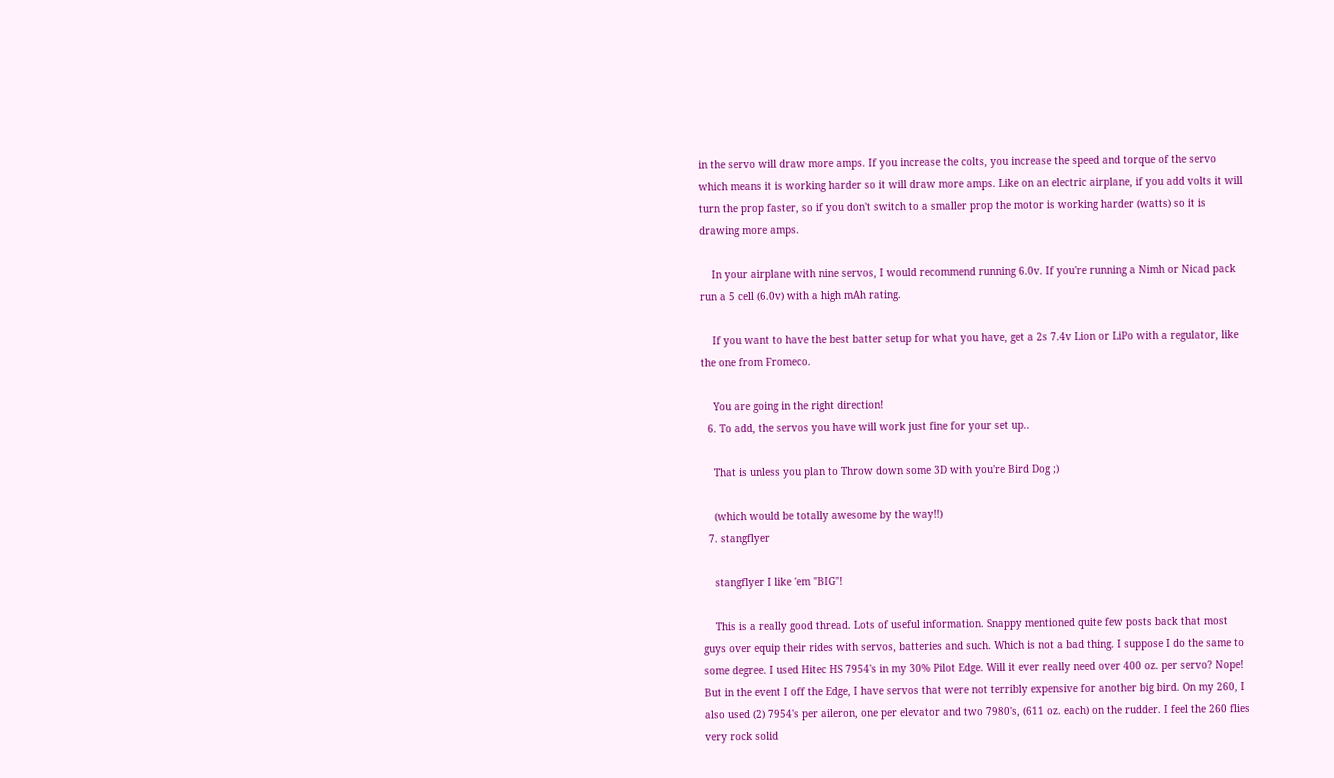in the servo will draw more amps. If you increase the colts, you increase the speed and torque of the servo which means it is working harder so it will draw more amps. Like on an electric airplane, if you add volts it will turn the prop faster, so if you don't switch to a smaller prop the motor is working harder (watts) so it is drawing more amps.

    In your airplane with nine servos, I would recommend running 6.0v. If you're running a Nimh or Nicad pack run a 5 cell (6.0v) with a high mAh rating.

    If you want to have the best batter setup for what you have, get a 2s 7.4v Lion or LiPo with a regulator, like the one from Fromeco.

    You are going in the right direction!
  6. To add, the servos you have will work just fine for your set up..

    That is unless you plan to Throw down some 3D with you're Bird Dog ;)

    (which would be totally awesome by the way!!)
  7. stangflyer

    stangflyer I like 'em "BIG"!

    This is a really good thread. Lots of useful information. Snappy mentioned quite few posts back that most guys over equip their rides with servos, batteries and such. Which is not a bad thing. I suppose I do the same to some degree. I used Hitec HS 7954's in my 30% Pilot Edge. Will it ever really need over 400 oz. per servo? Nope! But in the event I off the Edge, I have servos that were not terribly expensive for another big bird. On my 260, I also used (2) 7954's per aileron, one per elevator and two 7980's, (611 oz. each) on the rudder. I feel the 260 flies very rock solid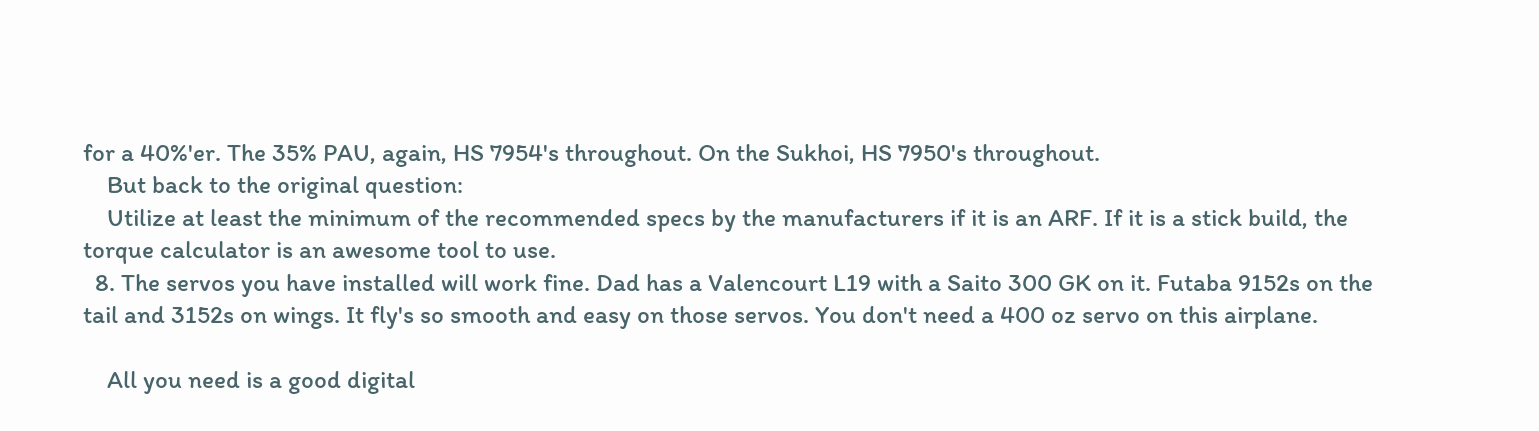for a 40%'er. The 35% PAU, again, HS 7954's throughout. On the Sukhoi, HS 7950's throughout.
    But back to the original question:
    Utilize at least the minimum of the recommended specs by the manufacturers if it is an ARF. If it is a stick build, the torque calculator is an awesome tool to use.
  8. The servos you have installed will work fine. Dad has a Valencourt L19 with a Saito 300 GK on it. Futaba 9152s on the tail and 3152s on wings. It fly's so smooth and easy on those servos. You don't need a 400 oz servo on this airplane.

    All you need is a good digital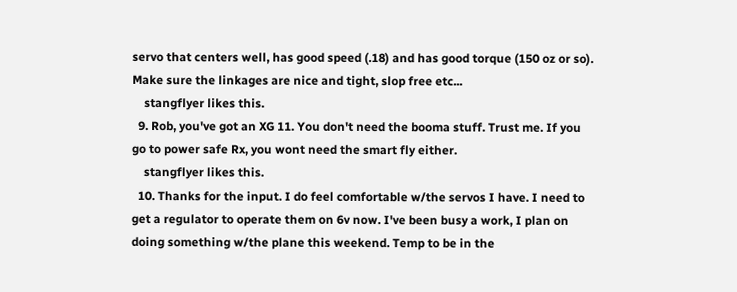servo that centers well, has good speed (.18) and has good torque (150 oz or so). Make sure the linkages are nice and tight, slop free etc...
    stangflyer likes this.
  9. Rob, you've got an XG 11. You don't need the booma stuff. Trust me. If you go to power safe Rx, you wont need the smart fly either.
    stangflyer likes this.
  10. Thanks for the input. I do feel comfortable w/the servos I have. I need to get a regulator to operate them on 6v now. I've been busy a work, I plan on doing something w/the plane this weekend. Temp to be in the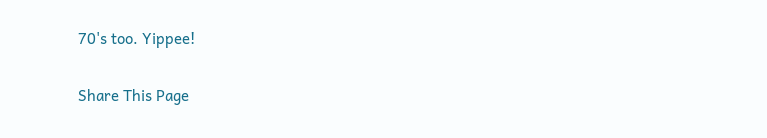70's too. Yippee!

Share This Page